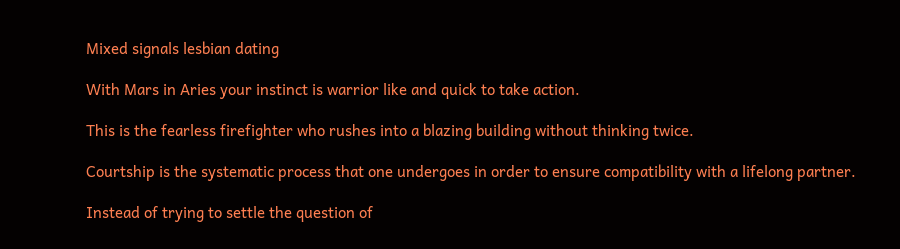Mixed signals lesbian dating

With Mars in Aries your instinct is warrior like and quick to take action.

This is the fearless firefighter who rushes into a blazing building without thinking twice.

Courtship is the systematic process that one undergoes in order to ensure compatibility with a lifelong partner.

Instead of trying to settle the question of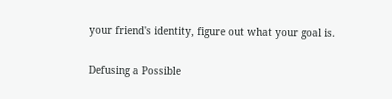your friend's identity, figure out what your goal is.

Defusing a Possible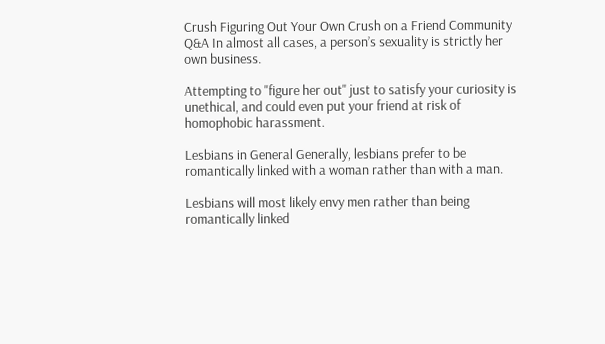Crush Figuring Out Your Own Crush on a Friend Community Q&A In almost all cases, a person’s sexuality is strictly her own business.

Attempting to "figure her out" just to satisfy your curiosity is unethical, and could even put your friend at risk of homophobic harassment.

Lesbians in General Generally, lesbians prefer to be romantically linked with a woman rather than with a man.

Lesbians will most likely envy men rather than being romantically linked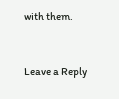with them.


Leave a Reply